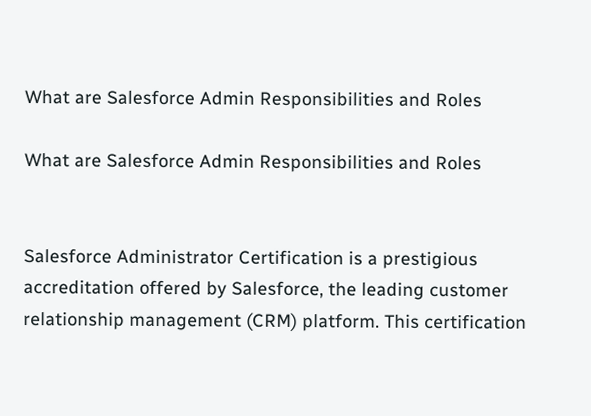What are Salesforce Admin Responsibilities and Roles

What are Salesforce Admin Responsibilities and Roles


Salesforce Administrator Certification is a prestigious accreditation offered by Salesforce, the leading customer relationship management (CRM) platform. This certification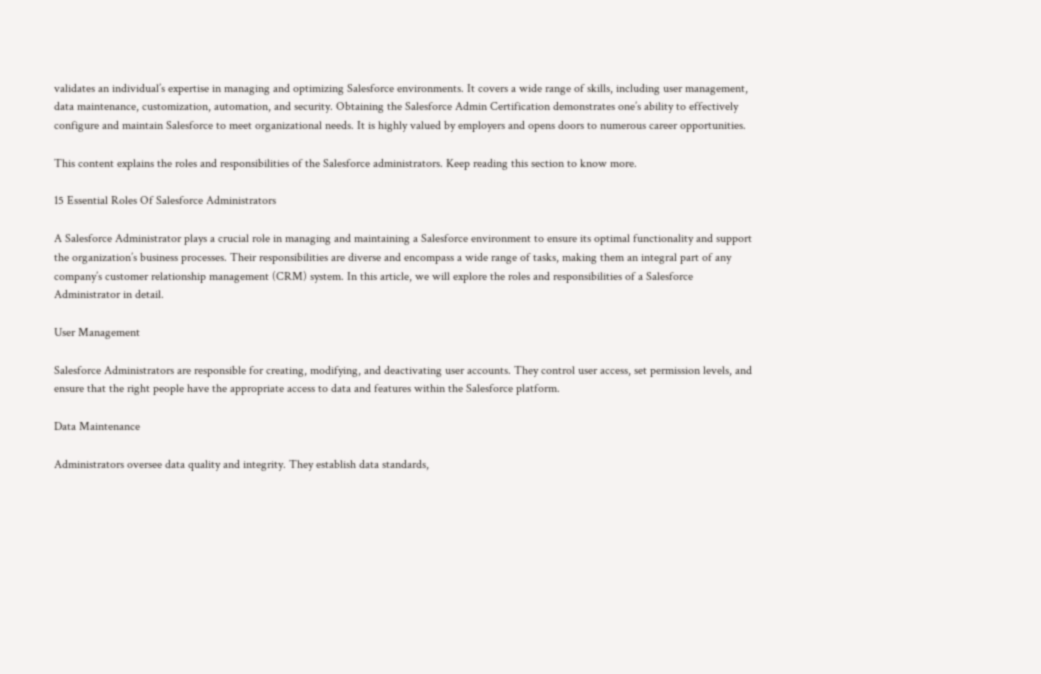validates an individual’s expertise in managing and optimizing Salesforce environments. It covers a wide range of skills, including user management, data maintenance, customization, automation, and security. Obtaining the Salesforce Admin Certification demonstrates one’s ability to effectively configure and maintain Salesforce to meet organizational needs. It is highly valued by employers and opens doors to numerous career opportunities.

This content explains the roles and responsibilities of the Salesforce administrators. Keep reading this section to know more.

15 Essential Roles Of Salesforce Administrators

A Salesforce Administrator plays a crucial role in managing and maintaining a Salesforce environment to ensure its optimal functionality and support the organization’s business processes. Their responsibilities are diverse and encompass a wide range of tasks, making them an integral part of any company’s customer relationship management (CRM) system. In this article, we will explore the roles and responsibilities of a Salesforce Administrator in detail.

User Management

Salesforce Administrators are responsible for creating, modifying, and deactivating user accounts. They control user access, set permission levels, and ensure that the right people have the appropriate access to data and features within the Salesforce platform.

Data Maintenance

Administrators oversee data quality and integrity. They establish data standards,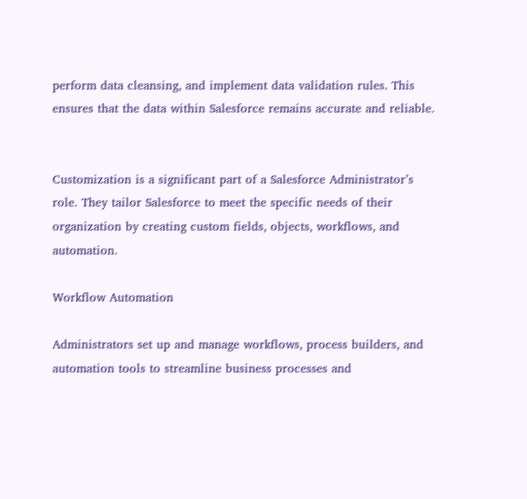perform data cleansing, and implement data validation rules. This ensures that the data within Salesforce remains accurate and reliable.


Customization is a significant part of a Salesforce Administrator’s role. They tailor Salesforce to meet the specific needs of their organization by creating custom fields, objects, workflows, and automation.

Workflow Automation

Administrators set up and manage workflows, process builders, and automation tools to streamline business processes and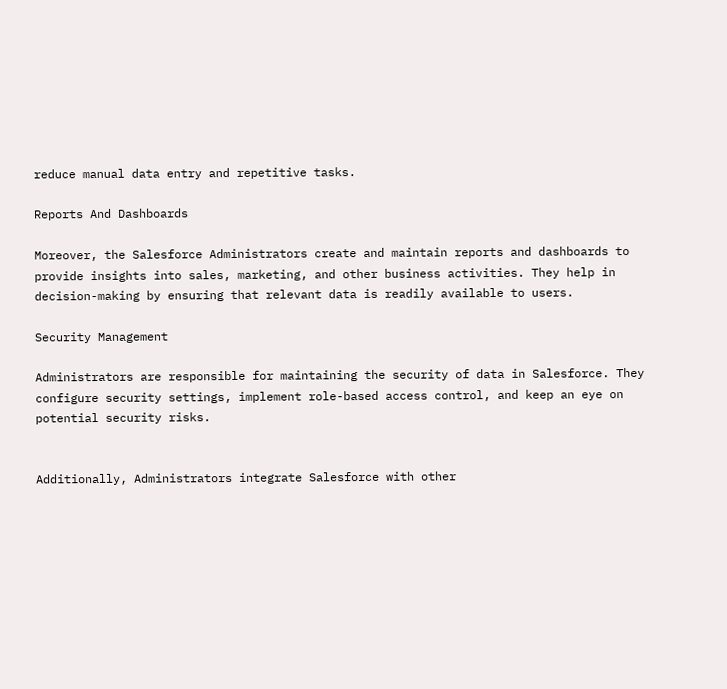reduce manual data entry and repetitive tasks.

Reports And Dashboards

Moreover, the Salesforce Administrators create and maintain reports and dashboards to provide insights into sales, marketing, and other business activities. They help in decision-making by ensuring that relevant data is readily available to users.

Security Management

Administrators are responsible for maintaining the security of data in Salesforce. They configure security settings, implement role-based access control, and keep an eye on potential security risks.


Additionally, Administrators integrate Salesforce with other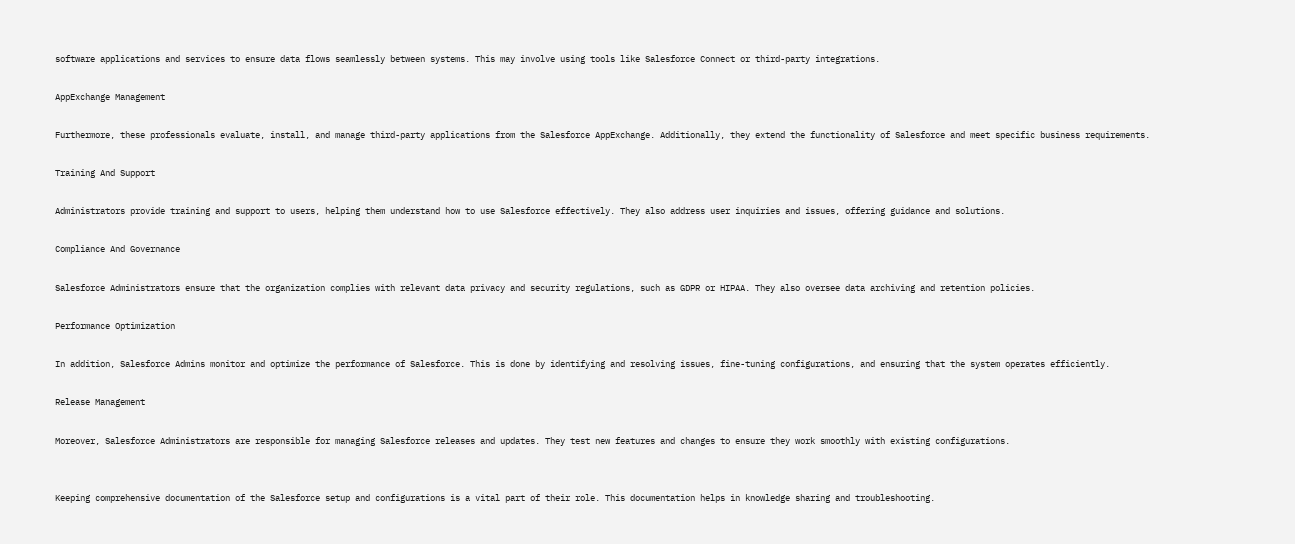software applications and services to ensure data flows seamlessly between systems. This may involve using tools like Salesforce Connect or third-party integrations.

AppExchange Management

Furthermore, these professionals evaluate, install, and manage third-party applications from the Salesforce AppExchange. Additionally, they extend the functionality of Salesforce and meet specific business requirements.

Training And Support

Administrators provide training and support to users, helping them understand how to use Salesforce effectively. They also address user inquiries and issues, offering guidance and solutions.

Compliance And Governance

Salesforce Administrators ensure that the organization complies with relevant data privacy and security regulations, such as GDPR or HIPAA. They also oversee data archiving and retention policies.

Performance Optimization

In addition, Salesforce Admins monitor and optimize the performance of Salesforce. This is done by identifying and resolving issues, fine-tuning configurations, and ensuring that the system operates efficiently.

Release Management

Moreover, Salesforce Administrators are responsible for managing Salesforce releases and updates. They test new features and changes to ensure they work smoothly with existing configurations.


Keeping comprehensive documentation of the Salesforce setup and configurations is a vital part of their role. This documentation helps in knowledge sharing and troubleshooting.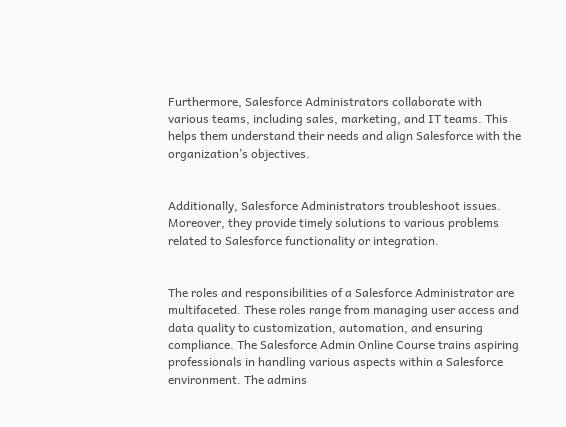Furthermore, Salesforce Administrators collaborate with various teams, including sales, marketing, and IT teams. This helps them understand their needs and align Salesforce with the organization’s objectives.


Additionally, Salesforce Administrators troubleshoot issues. Moreover, they provide timely solutions to various problems related to Salesforce functionality or integration.


The roles and responsibilities of a Salesforce Administrator are multifaceted. These roles range from managing user access and data quality to customization, automation, and ensuring compliance. The Salesforce Admin Online Course trains aspiring professionals in handling various aspects within a Salesforce environment. The admins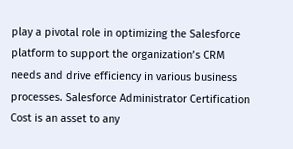play a pivotal role in optimizing the Salesforce platform to support the organization’s CRM needs and drive efficiency in various business processes. Salesforce Administrator Certification Cost is an asset to any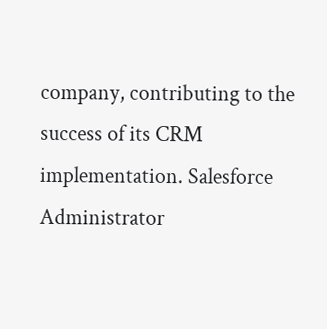company, contributing to the success of its CRM implementation. Salesforce Administrator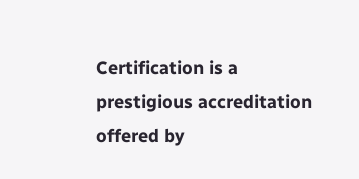Certification is a prestigious accreditation offered by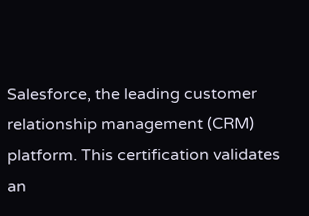Salesforce, the leading customer relationship management (CRM) platform. This certification validates an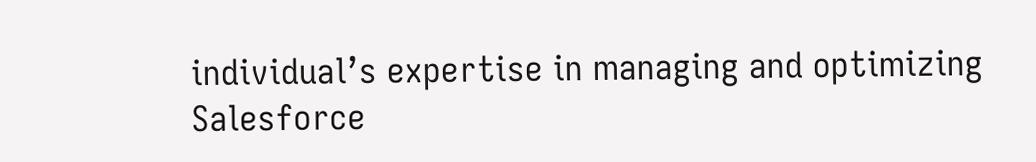individual’s expertise in managing and optimizing Salesforce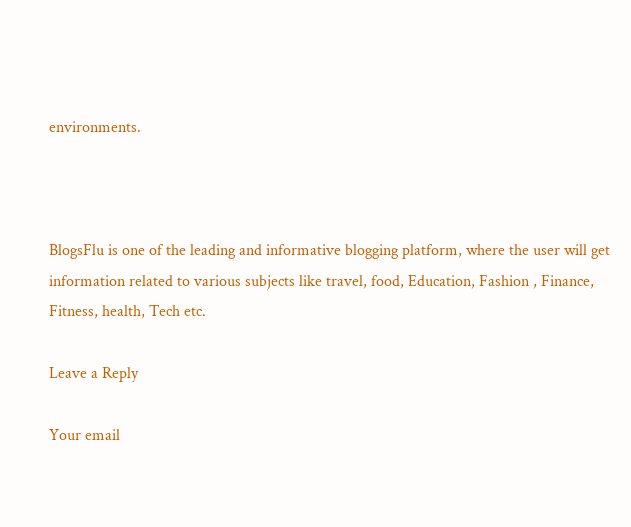environments.



BlogsFlu is one of the leading and informative blogging platform, where the user will get information related to various subjects like travel, food, Education, Fashion , Finance, Fitness, health, Tech etc.

Leave a Reply

Your email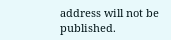address will not be published.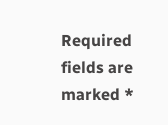Required fields are marked *